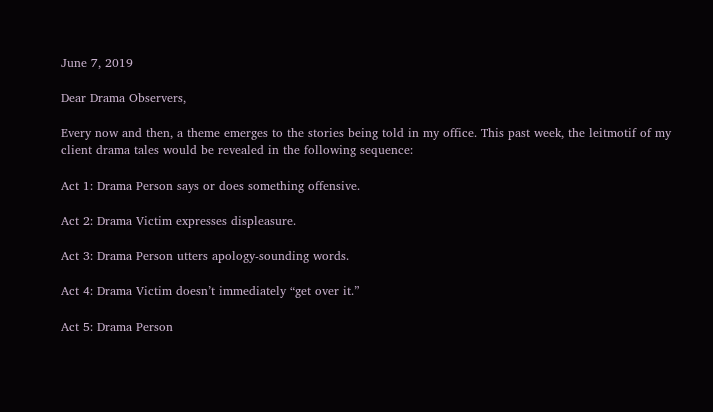June 7, 2019

Dear Drama Observers,

Every now and then, a theme emerges to the stories being told in my office. This past week, the leitmotif of my client drama tales would be revealed in the following sequence:

Act 1: Drama Person says or does something offensive.

Act 2: Drama Victim expresses displeasure.

Act 3: Drama Person utters apology-sounding words.

Act 4: Drama Victim doesn’t immediately “get over it.”

Act 5: Drama Person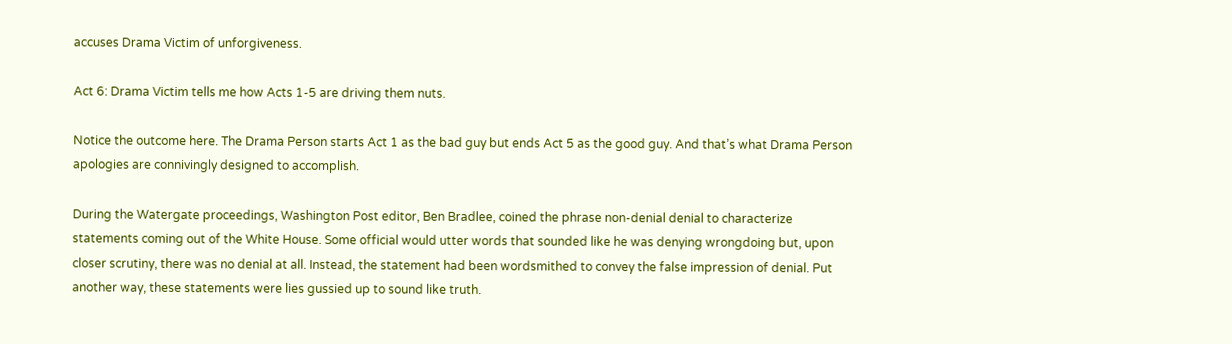accuses Drama Victim of unforgiveness.

Act 6: Drama Victim tells me how Acts 1-5 are driving them nuts.

Notice the outcome here. The Drama Person starts Act 1 as the bad guy but ends Act 5 as the good guy. And that’s what Drama Person apologies are connivingly designed to accomplish.

During the Watergate proceedings, Washington Post editor, Ben Bradlee, coined the phrase non-denial denial to characterize statements coming out of the White House. Some official would utter words that sounded like he was denying wrongdoing but, upon closer scrutiny, there was no denial at all. Instead, the statement had been wordsmithed to convey the false impression of denial. Put another way, these statements were lies gussied up to sound like truth.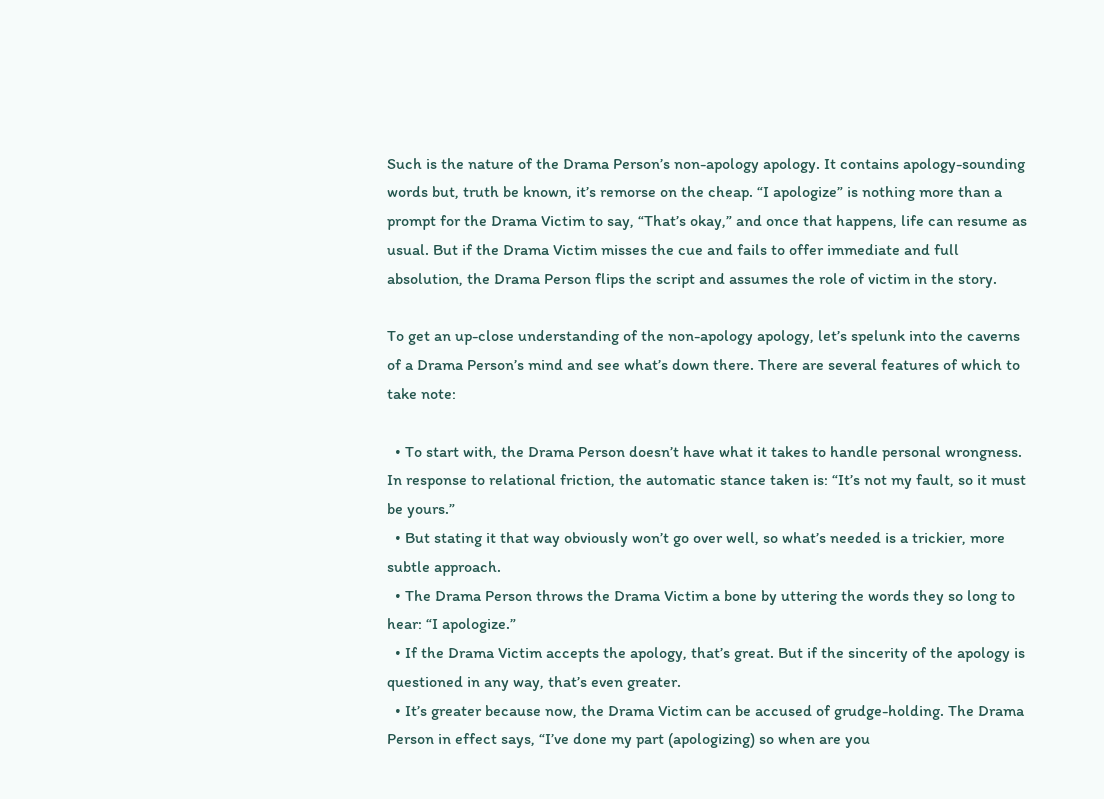Such is the nature of the Drama Person’s non-apology apology. It contains apology-sounding words but, truth be known, it’s remorse on the cheap. “I apologize” is nothing more than a prompt for the Drama Victim to say, “That’s okay,” and once that happens, life can resume as usual. But if the Drama Victim misses the cue and fails to offer immediate and full absolution, the Drama Person flips the script and assumes the role of victim in the story.

To get an up-close understanding of the non-apology apology, let’s spelunk into the caverns of a Drama Person’s mind and see what’s down there. There are several features of which to take note:

  • To start with, the Drama Person doesn’t have what it takes to handle personal wrongness. In response to relational friction, the automatic stance taken is: “It’s not my fault, so it must be yours.”
  • But stating it that way obviously won’t go over well, so what’s needed is a trickier, more subtle approach.
  • The Drama Person throws the Drama Victim a bone by uttering the words they so long to hear: “I apologize.”
  • If the Drama Victim accepts the apology, that’s great. But if the sincerity of the apology is questioned in any way, that’s even greater.
  • It’s greater because now, the Drama Victim can be accused of grudge-holding. The Drama Person in effect says, “I’ve done my part (apologizing) so when are you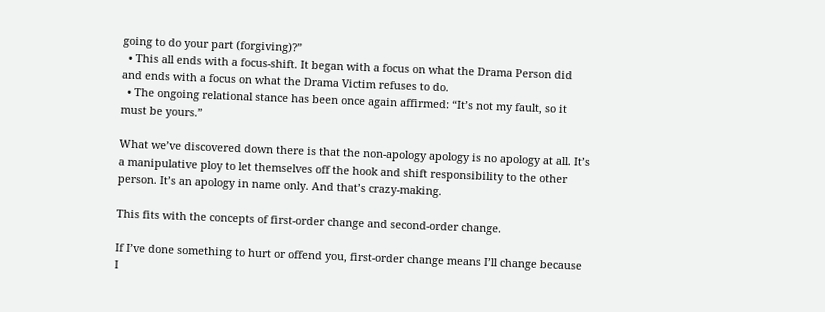going to do your part (forgiving)?”
  • This all ends with a focus-shift. It began with a focus on what the Drama Person did and ends with a focus on what the Drama Victim refuses to do.
  • The ongoing relational stance has been once again affirmed: “It’s not my fault, so it must be yours.”

What we’ve discovered down there is that the non-apology apology is no apology at all. It’s a manipulative ploy to let themselves off the hook and shift responsibility to the other person. It’s an apology in name only. And that’s crazy-making.

This fits with the concepts of first-order change and second-order change.

If I’ve done something to hurt or offend you, first-order change means I’ll change because I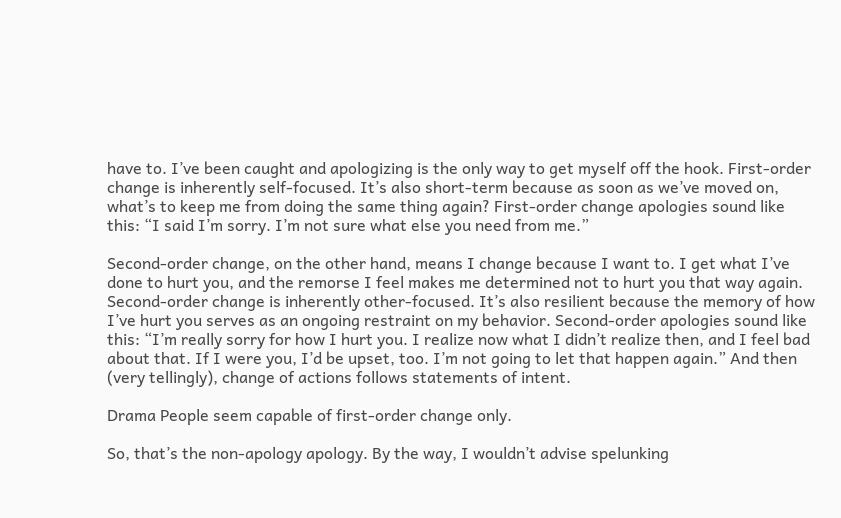have to. I’ve been caught and apologizing is the only way to get myself off the hook. First-order change is inherently self-focused. It’s also short-term because as soon as we’ve moved on, what’s to keep me from doing the same thing again? First-order change apologies sound like this: “I said I’m sorry. I’m not sure what else you need from me.”

Second-order change, on the other hand, means I change because I want to. I get what I’ve done to hurt you, and the remorse I feel makes me determined not to hurt you that way again. Second-order change is inherently other-focused. It’s also resilient because the memory of how I’ve hurt you serves as an ongoing restraint on my behavior. Second-order apologies sound like this: “I’m really sorry for how I hurt you. I realize now what I didn’t realize then, and I feel bad about that. If I were you, I’d be upset, too. I’m not going to let that happen again.” And then (very tellingly), change of actions follows statements of intent.

Drama People seem capable of first-order change only.

So, that’s the non-apology apology. By the way, I wouldn’t advise spelunking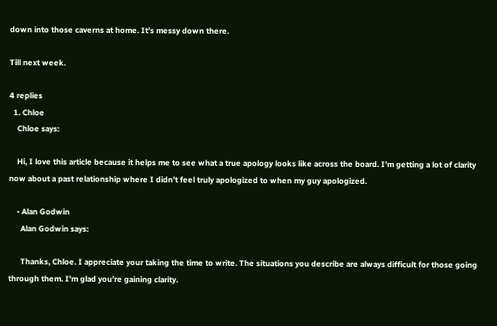down into those caverns at home. It’s messy down there.

Till next week.

4 replies
  1. Chloe
    Chloe says:

    Hi, I love this article because it helps me to see what a true apology looks like across the board. I’m getting a lot of clarity now about a past relationship where I didn’t feel truly apologized to when my guy apologized.

    • Alan Godwin
      Alan Godwin says:

      Thanks, Chloe. I appreciate your taking the time to write. The situations you describe are always difficult for those going through them. I’m glad you’re gaining clarity.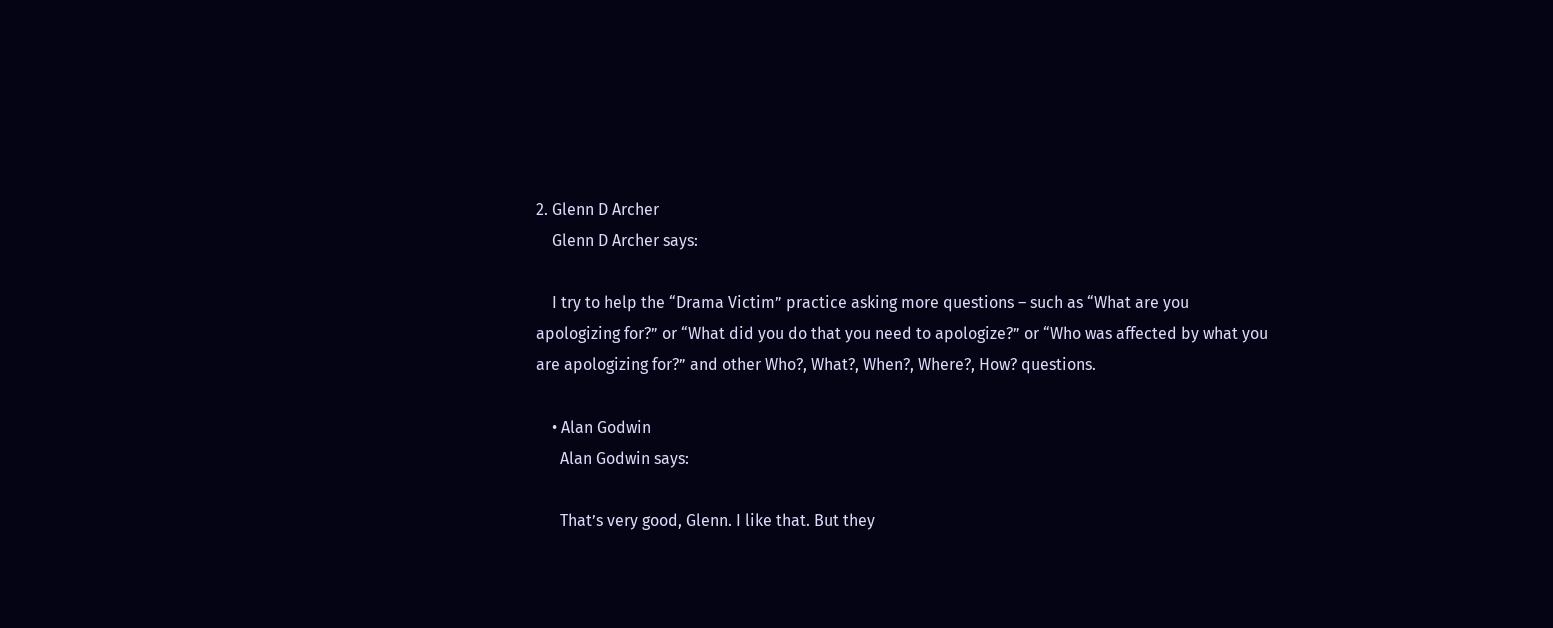2. Glenn D Archer
    Glenn D Archer says:

    I try to help the “Drama Victim” practice asking more questions – such as “What are you apologizing for?” or “What did you do that you need to apologize?” or “Who was affected by what you are apologizing for?” and other Who?, What?, When?, Where?, How? questions.

    • Alan Godwin
      Alan Godwin says:

      That’s very good, Glenn. I like that. But they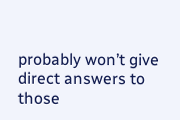probably won’t give direct answers to those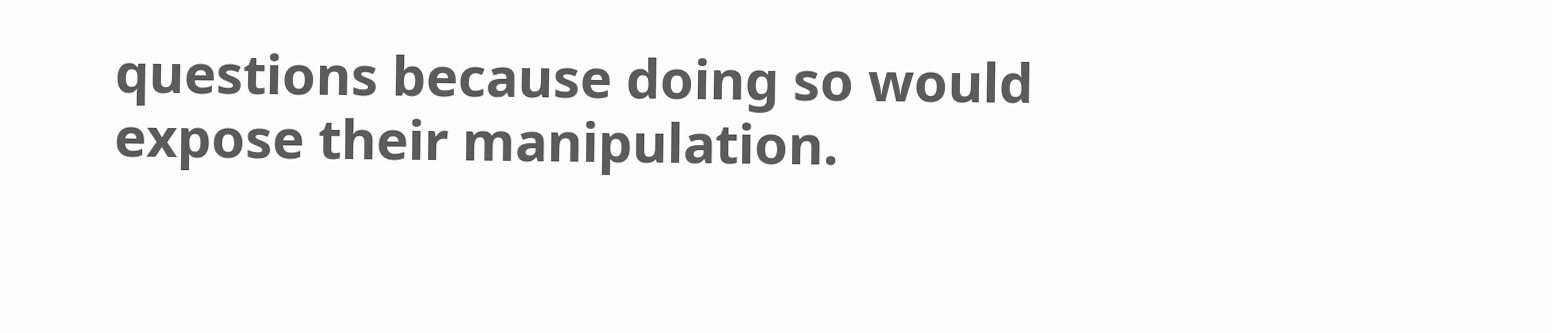questions because doing so would expose their manipulation.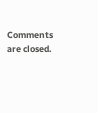Comments are closed.